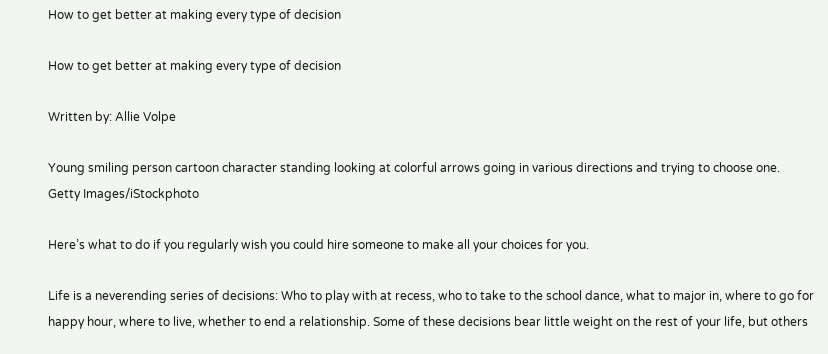How to get better at making every type of decision

How to get better at making every type of decision

Written by: Allie Volpe

Young smiling person cartoon character standing looking at colorful arrows going in various directions and trying to choose one.
Getty Images/iStockphoto

Here’s what to do if you regularly wish you could hire someone to make all your choices for you.

Life is a neverending series of decisions: Who to play with at recess, who to take to the school dance, what to major in, where to go for happy hour, where to live, whether to end a relationship. Some of these decisions bear little weight on the rest of your life, but others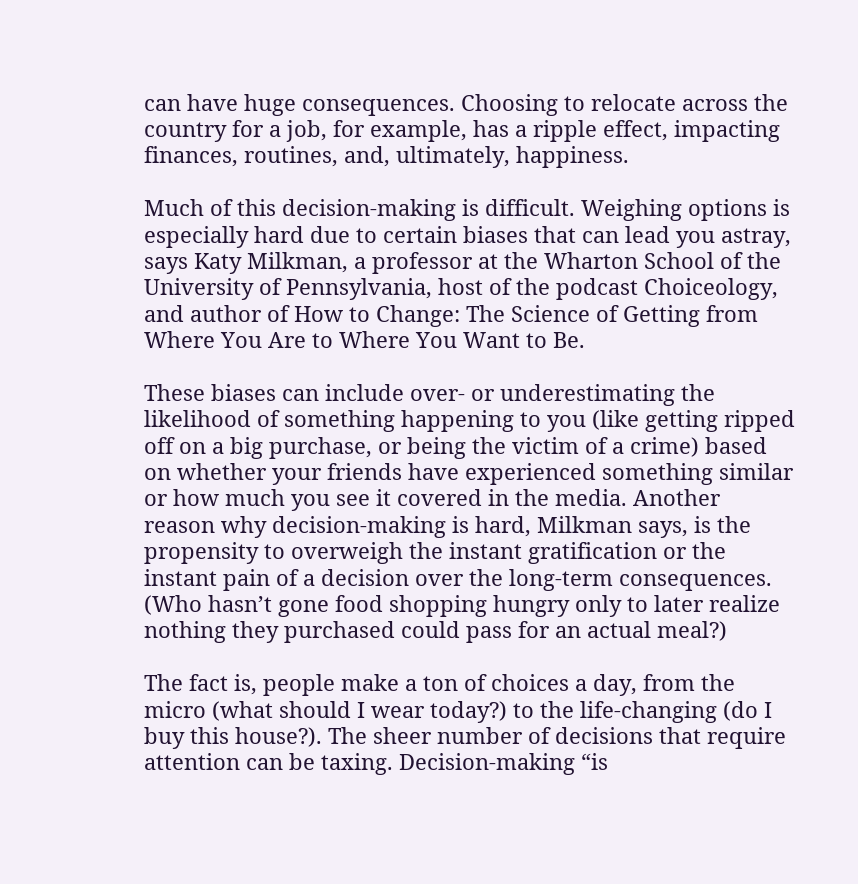can have huge consequences. Choosing to relocate across the country for a job, for example, has a ripple effect, impacting finances, routines, and, ultimately, happiness.

Much of this decision-making is difficult. Weighing options is especially hard due to certain biases that can lead you astray, says Katy Milkman, a professor at the Wharton School of the University of Pennsylvania, host of the podcast Choiceology, and author of How to Change: The Science of Getting from Where You Are to Where You Want to Be.

These biases can include over- or underestimating the likelihood of something happening to you (like getting ripped off on a big purchase, or being the victim of a crime) based on whether your friends have experienced something similar or how much you see it covered in the media. Another reason why decision-making is hard, Milkman says, is the propensity to overweigh the instant gratification or the instant pain of a decision over the long-term consequences. (Who hasn’t gone food shopping hungry only to later realize nothing they purchased could pass for an actual meal?)

The fact is, people make a ton of choices a day, from the micro (what should I wear today?) to the life-changing (do I buy this house?). The sheer number of decisions that require attention can be taxing. Decision-making “is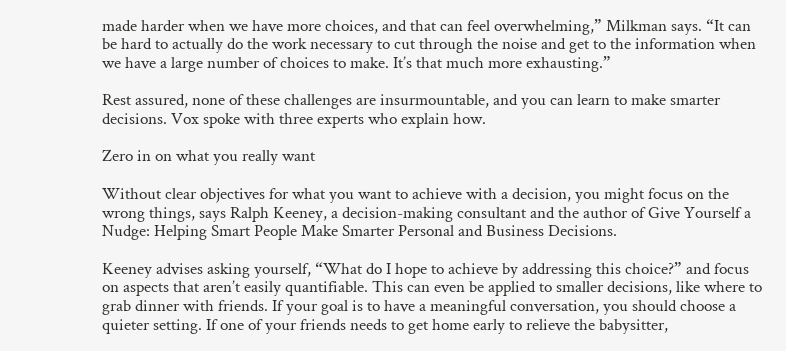made harder when we have more choices, and that can feel overwhelming,” Milkman says. “It can be hard to actually do the work necessary to cut through the noise and get to the information when we have a large number of choices to make. It’s that much more exhausting.”

Rest assured, none of these challenges are insurmountable, and you can learn to make smarter decisions. Vox spoke with three experts who explain how.

Zero in on what you really want

Without clear objectives for what you want to achieve with a decision, you might focus on the wrong things, says Ralph Keeney, a decision-making consultant and the author of Give Yourself a Nudge: Helping Smart People Make Smarter Personal and Business Decisions.

Keeney advises asking yourself, “What do I hope to achieve by addressing this choice?” and focus on aspects that aren’t easily quantifiable. This can even be applied to smaller decisions, like where to grab dinner with friends. If your goal is to have a meaningful conversation, you should choose a quieter setting. If one of your friends needs to get home early to relieve the babysitter,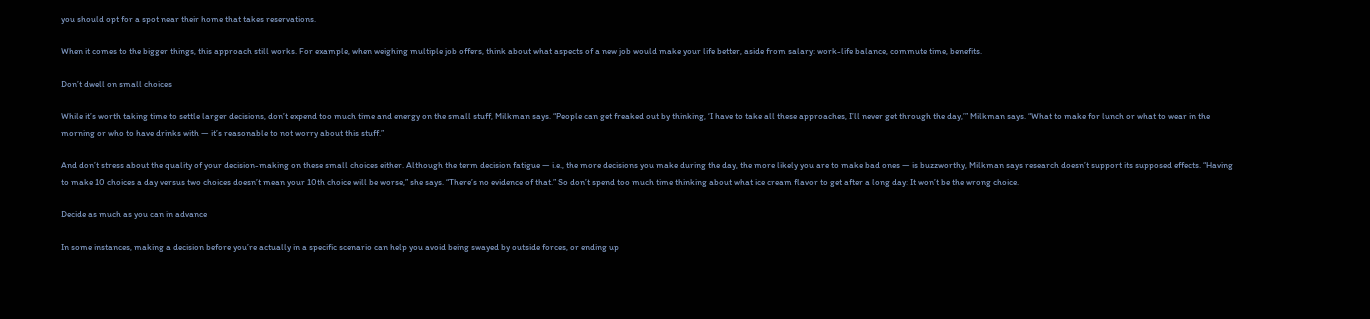you should opt for a spot near their home that takes reservations.

When it comes to the bigger things, this approach still works. For example, when weighing multiple job offers, think about what aspects of a new job would make your life better, aside from salary: work-life balance, commute time, benefits.

Don’t dwell on small choices

While it’s worth taking time to settle larger decisions, don’t expend too much time and energy on the small stuff, Milkman says. “People can get freaked out by thinking, ‘I have to take all these approaches, I’ll never get through the day,’” Milkman says. “What to make for lunch or what to wear in the morning or who to have drinks with — it’s reasonable to not worry about this stuff.”

And don’t stress about the quality of your decision-making on these small choices either. Although the term decision fatigue — i.e., the more decisions you make during the day, the more likely you are to make bad ones — is buzzworthy, Milkman says research doesn’t support its supposed effects. “Having to make 10 choices a day versus two choices doesn’t mean your 10th choice will be worse,” she says. “There’s no evidence of that.” So don’t spend too much time thinking about what ice cream flavor to get after a long day: It won’t be the wrong choice.

Decide as much as you can in advance

In some instances, making a decision before you’re actually in a specific scenario can help you avoid being swayed by outside forces, or ending up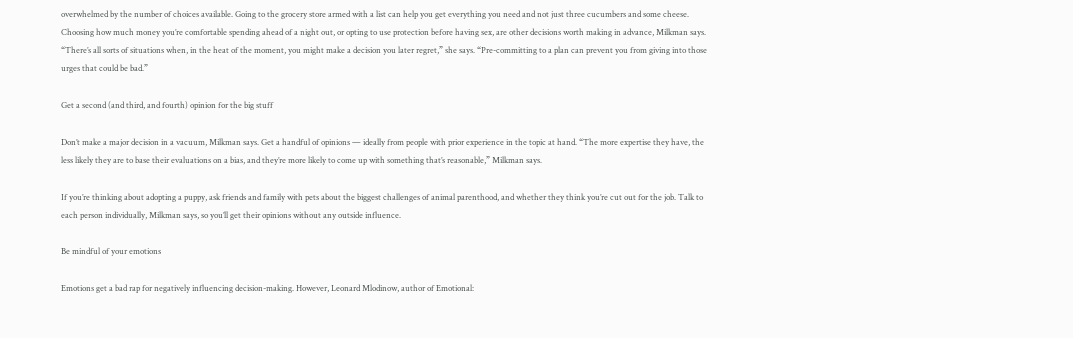overwhelmed by the number of choices available. Going to the grocery store armed with a list can help you get everything you need and not just three cucumbers and some cheese. Choosing how much money you’re comfortable spending ahead of a night out, or opting to use protection before having sex, are other decisions worth making in advance, Milkman says. “There’s all sorts of situations when, in the heat of the moment, you might make a decision you later regret,” she says. “Pre-committing to a plan can prevent you from giving into those urges that could be bad.”

Get a second (and third, and fourth) opinion for the big stuff

Don’t make a major decision in a vacuum, Milkman says. Get a handful of opinions — ideally from people with prior experience in the topic at hand. “The more expertise they have, the less likely they are to base their evaluations on a bias, and they’re more likely to come up with something that’s reasonable,” Milkman says.

If you’re thinking about adopting a puppy, ask friends and family with pets about the biggest challenges of animal parenthood, and whether they think you’re cut out for the job. Talk to each person individually, Milkman says, so you’ll get their opinions without any outside influence.

Be mindful of your emotions

Emotions get a bad rap for negatively influencing decision-making. However, Leonard Mlodinow, author of Emotional: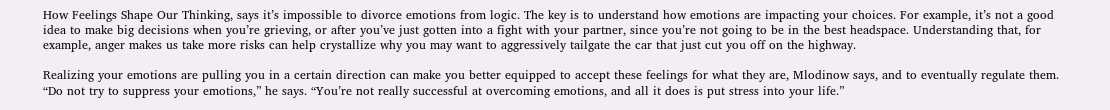How Feelings Shape Our Thinking, says it’s impossible to divorce emotions from logic. The key is to understand how emotions are impacting your choices. For example, it’s not a good idea to make big decisions when you’re grieving, or after you’ve just gotten into a fight with your partner, since you’re not going to be in the best headspace. Understanding that, for example, anger makes us take more risks can help crystallize why you may want to aggressively tailgate the car that just cut you off on the highway.

Realizing your emotions are pulling you in a certain direction can make you better equipped to accept these feelings for what they are, Mlodinow says, and to eventually regulate them. “Do not try to suppress your emotions,” he says. “You’re not really successful at overcoming emotions, and all it does is put stress into your life.”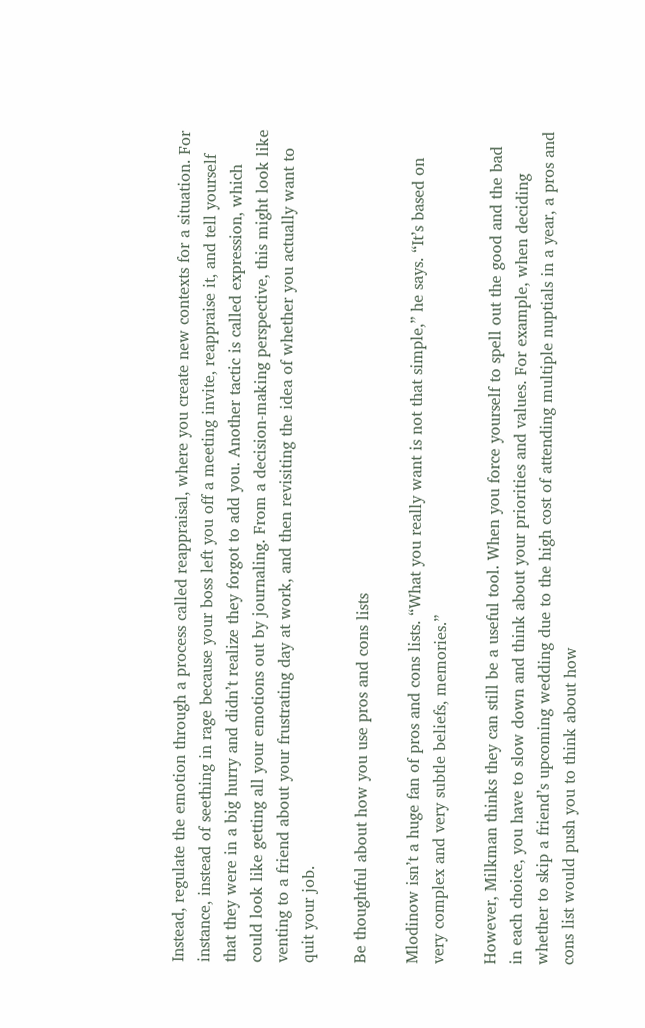Instead, regulate the emotion through a process called reappraisal, where you create new contexts for a situation. For instance, instead of seething in rage because your boss left you off a meeting invite, reappraise it, and tell yourself that they were in a big hurry and didn’t realize they forgot to add you. Another tactic is called expression, which could look like getting all your emotions out by journaling. From a decision-making perspective, this might look like venting to a friend about your frustrating day at work, and then revisiting the idea of whether you actually want to quit your job.

Be thoughtful about how you use pros and cons lists

Mlodinow isn’t a huge fan of pros and cons lists. “What you really want is not that simple,” he says. “It’s based on very complex and very subtle beliefs, memories.”

However, Milkman thinks they can still be a useful tool. When you force yourself to spell out the good and the bad in each choice, you have to slow down and think about your priorities and values. For example, when deciding whether to skip a friend’s upcoming wedding due to the high cost of attending multiple nuptials in a year, a pros and cons list would push you to think about how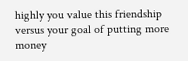highly you value this friendship versus your goal of putting more money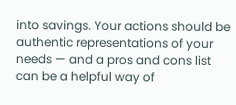into savings. Your actions should be authentic representations of your needs — and a pros and cons list can be a helpful way of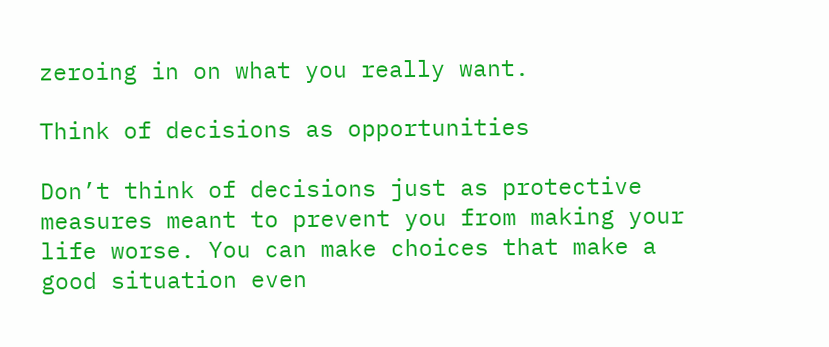zeroing in on what you really want.

Think of decisions as opportunities

Don’t think of decisions just as protective measures meant to prevent you from making your life worse. You can make choices that make a good situation even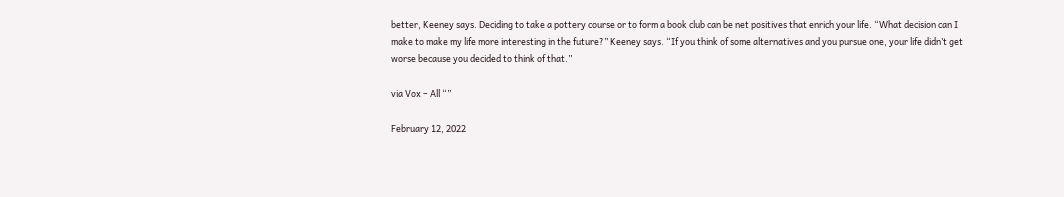better, Keeney says. Deciding to take a pottery course or to form a book club can be net positives that enrich your life. “What decision can I make to make my life more interesting in the future?” Keeney says. “If you think of some alternatives and you pursue one, your life didn’t get worse because you decided to think of that.”

via Vox – All “”

February 12, 2022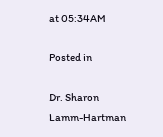at 05:34AM

Posted in

Dr. Sharon Lamm-Hartman